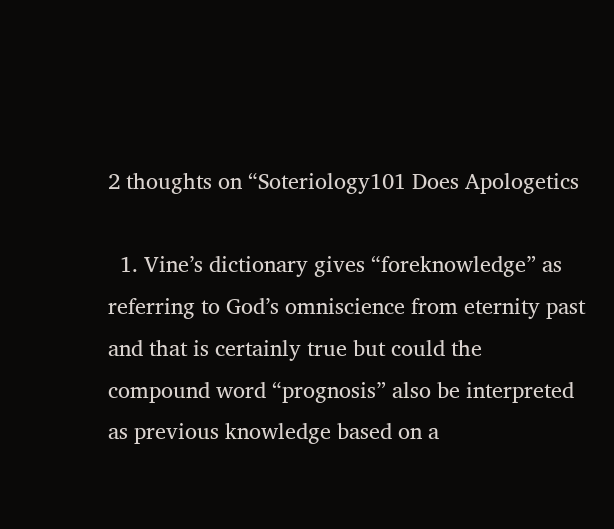2 thoughts on “Soteriology101 Does Apologetics

  1. Vine’s dictionary gives “foreknowledge” as referring to God’s omniscience from eternity past and that is certainly true but could the compound word “prognosis” also be interpreted as previous knowledge based on a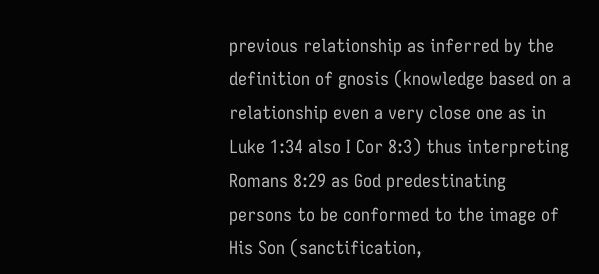previous relationship as inferred by the definition of gnosis (knowledge based on a relationship even a very close one as in Luke 1:34 also I Cor 8:3) thus interpreting Romans 8:29 as God predestinating persons to be conformed to the image of His Son (sanctification,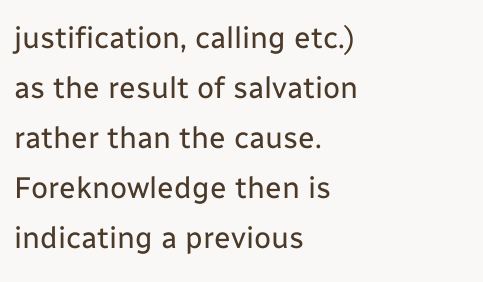justification, calling etc.) as the result of salvation rather than the cause. Foreknowledge then is indicating a previous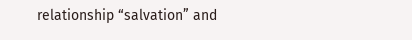relationship “salvation” and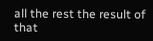all the rest the result of that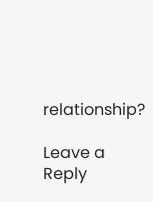relationship?

Leave a Reply